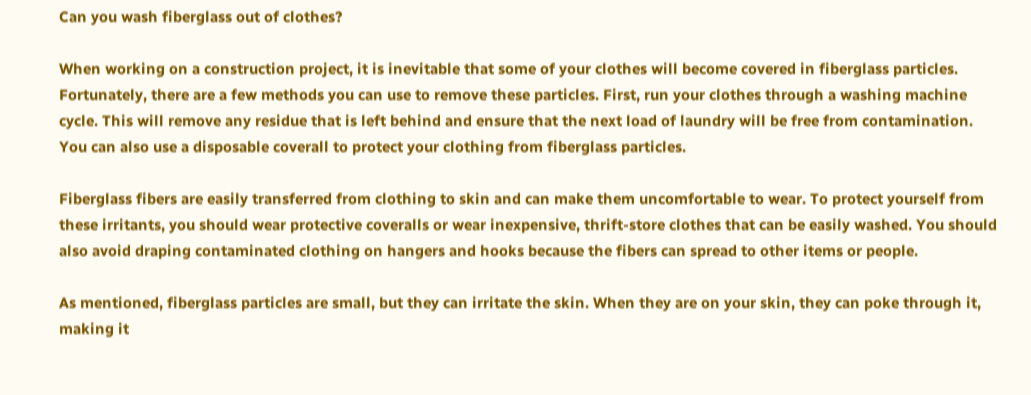Can you wash fiberglass out of clothes?

When working on a construction project, it is inevitable that some of your clothes will become covered in fiberglass particles. Fortunately, there are a few methods you can use to remove these particles. First, run your clothes through a washing machine cycle. This will remove any residue that is left behind and ensure that the next load of laundry will be free from contamination. You can also use a disposable coverall to protect your clothing from fiberglass particles.

Fiberglass fibers are easily transferred from clothing to skin and can make them uncomfortable to wear. To protect yourself from these irritants, you should wear protective coveralls or wear inexpensive, thrift-store clothes that can be easily washed. You should also avoid draping contaminated clothing on hangers and hooks because the fibers can spread to other items or people.

As mentioned, fiberglass particles are small, but they can irritate the skin. When they are on your skin, they can poke through it, making it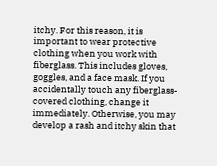itchy. For this reason, it is important to wear protective clothing when you work with fiberglass. This includes gloves, goggles, and a face mask. If you accidentally touch any fiberglass-covered clothing, change it immediately. Otherwise, you may develop a rash and itchy skin that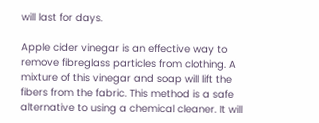will last for days.

Apple cider vinegar is an effective way to remove fibreglass particles from clothing. A mixture of this vinegar and soap will lift the fibers from the fabric. This method is a safe alternative to using a chemical cleaner. It will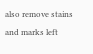also remove stains and marks left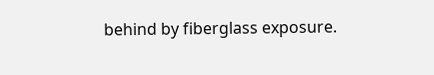behind by fiberglass exposure.